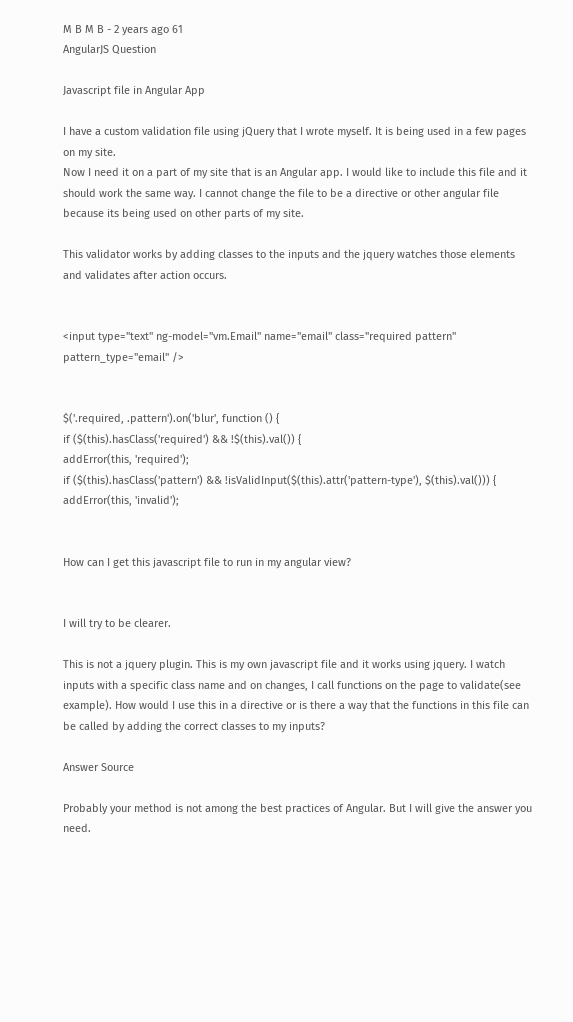M B M B - 2 years ago 61
AngularJS Question

Javascript file in Angular App

I have a custom validation file using jQuery that I wrote myself. It is being used in a few pages on my site.
Now I need it on a part of my site that is an Angular app. I would like to include this file and it should work the same way. I cannot change the file to be a directive or other angular file because its being used on other parts of my site.

This validator works by adding classes to the inputs and the jquery watches those elements and validates after action occurs.


<input type="text" ng-model="vm.Email" name="email" class="required pattern" pattern_type="email" />


$('.required, .pattern').on('blur', function () {
if ($(this).hasClass('required') && !$(this).val()) {
addError(this, 'required');
if ($(this).hasClass('pattern') && !isValidInput($(this).attr('pattern-type'), $(this).val())) {
addError(this, 'invalid');


How can I get this javascript file to run in my angular view?


I will try to be clearer.

This is not a jquery plugin. This is my own javascript file and it works using jquery. I watch inputs with a specific class name and on changes, I call functions on the page to validate(see example). How would I use this in a directive or is there a way that the functions in this file can be called by adding the correct classes to my inputs?

Answer Source

Probably your method is not among the best practices of Angular. But I will give the answer you need.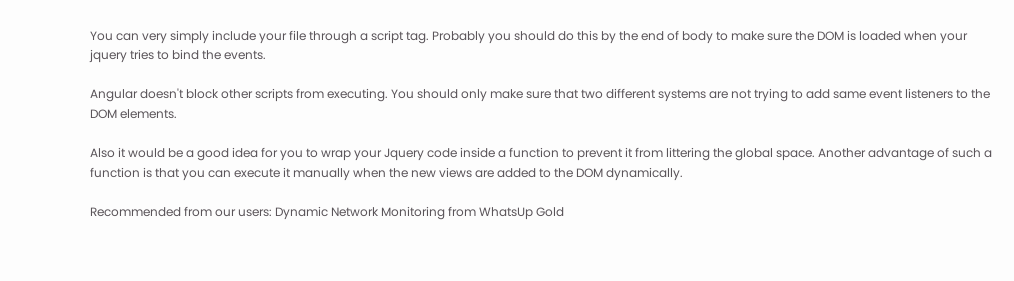You can very simply include your file through a script tag. Probably you should do this by the end of body to make sure the DOM is loaded when your jquery tries to bind the events.

Angular doesn't block other scripts from executing. You should only make sure that two different systems are not trying to add same event listeners to the DOM elements.

Also it would be a good idea for you to wrap your Jquery code inside a function to prevent it from littering the global space. Another advantage of such a function is that you can execute it manually when the new views are added to the DOM dynamically.

Recommended from our users: Dynamic Network Monitoring from WhatsUp Gold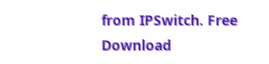from IPSwitch. Free Download